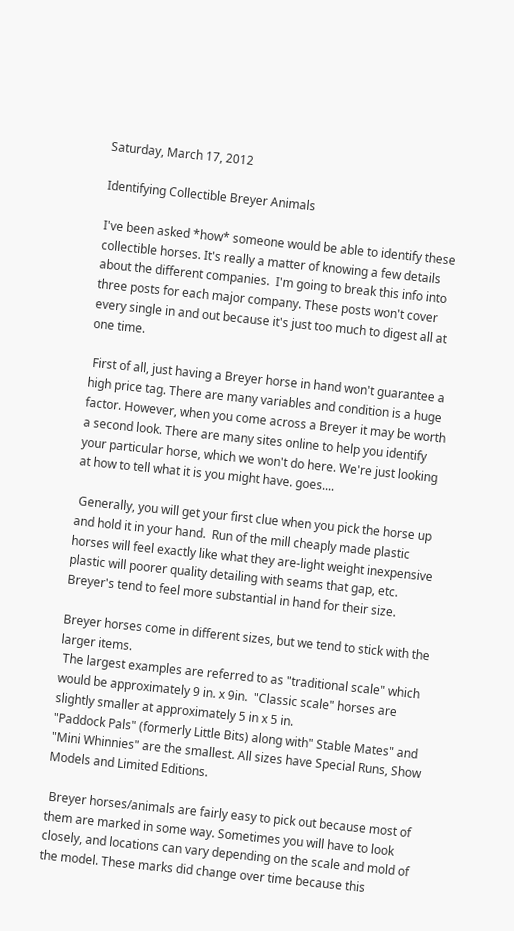Saturday, March 17, 2012

Identifying Collectible Breyer Animals

I've been asked *how* someone would be able to identify these collectible horses. It's really a matter of knowing a few details about the different companies.  I'm going to break this info into three posts for each major company. These posts won't cover every single in and out because it's just too much to digest all at one time.

 First of all, just having a Breyer horse in hand won't guarantee a high price tag. There are many variables and condition is a huge factor. However, when you come across a Breyer it may be worth a second look. There are many sites online to help you identify your particular horse, which we won't do here. We're just looking at how to tell what it is you might have. goes....

 Generally, you will get your first clue when you pick the horse up and hold it in your hand.  Run of the mill cheaply made plastic horses will feel exactly like what they are-light weight inexpensive plastic will poorer quality detailing with seams that gap, etc. Breyer's tend to feel more substantial in hand for their size.

Breyer horses come in different sizes, but we tend to stick with the larger items.
 The largest examples are referred to as "traditional scale" which would be approximately 9 in. x 9in.  "Classic scale" horses are slightly smaller at approximately 5 in x 5 in.
"Paddock Pals" (formerly Little Bits) along with" Stable Mates" and "Mini Whinnies" are the smallest. All sizes have Special Runs, Show Models and Limited Editions.

 Breyer horses/animals are fairly easy to pick out because most of them are marked in some way. Sometimes you will have to look closely, and locations can vary depending on the scale and mold of the model. These marks did change over time because this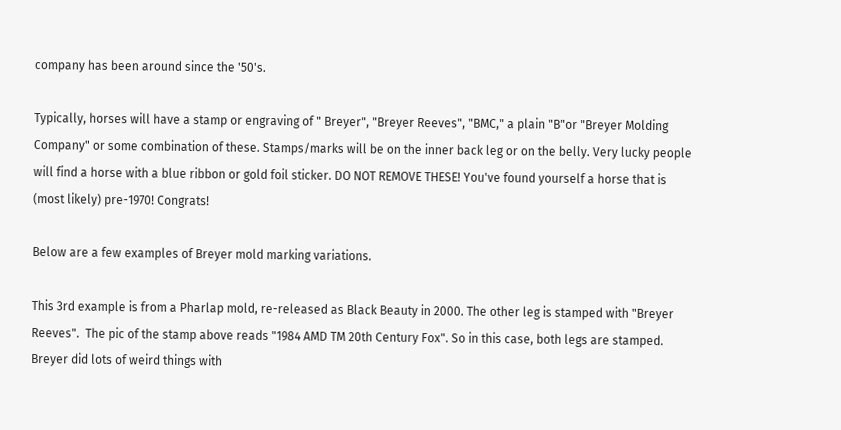company has been around since the '50's.

Typically, horses will have a stamp or engraving of " Breyer", "Breyer Reeves", "BMC," a plain "B"or "Breyer Molding Company" or some combination of these. Stamps/marks will be on the inner back leg or on the belly. Very lucky people will find a horse with a blue ribbon or gold foil sticker. DO NOT REMOVE THESE! You've found yourself a horse that is (most likely) pre-1970! Congrats!

Below are a few examples of Breyer mold marking variations.

This 3rd example is from a Pharlap mold, re-released as Black Beauty in 2000. The other leg is stamped with "Breyer Reeves".  The pic of the stamp above reads "1984 AMD TM 20th Century Fox". So in this case, both legs are stamped. Breyer did lots of weird things with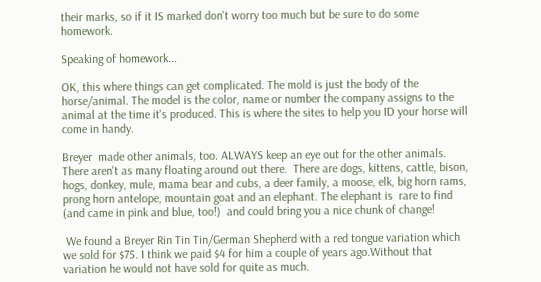their marks, so if it IS marked don't worry too much but be sure to do some homework.

Speaking of homework...

OK, this where things can get complicated. The mold is just the body of the horse/animal. The model is the color, name or number the company assigns to the animal at the time it's produced. This is where the sites to help you ID your horse will come in handy.

Breyer  made other animals, too. ALWAYS keep an eye out for the other animals. There aren't as many floating around out there.  There are dogs, kittens, cattle, bison, hogs, donkey, mule, mama bear and cubs, a deer family, a moose, elk, big horn rams, prong horn antelope, mountain goat and an elephant. The elephant is  rare to find (and came in pink and blue, too!)  and could bring you a nice chunk of change!

 We found a Breyer Rin Tin Tin/German Shepherd with a red tongue variation which we sold for $75. I think we paid $4 for him a couple of years ago.Without that variation he would not have sold for quite as much.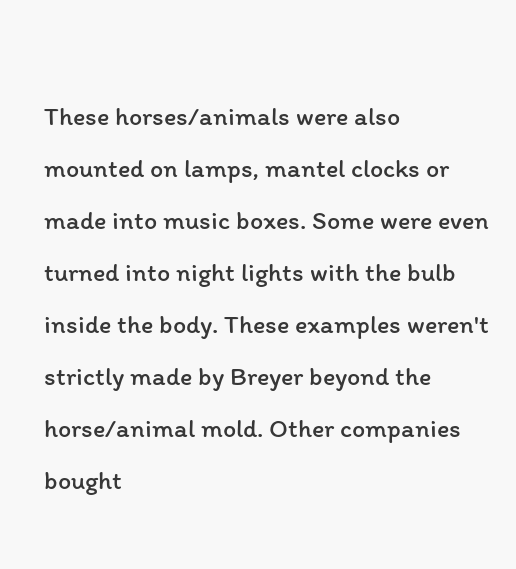These horses/animals were also mounted on lamps, mantel clocks or made into music boxes. Some were even turned into night lights with the bulb inside the body. These examples weren't strictly made by Breyer beyond the horse/animal mold. Other companies bought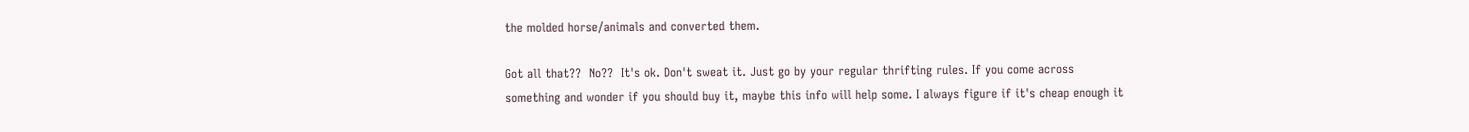the molded horse/animals and converted them.

Got all that??  No??  It's ok. Don't sweat it. Just go by your regular thrifting rules. If you come across something and wonder if you should buy it, maybe this info will help some. I always figure if it's cheap enough it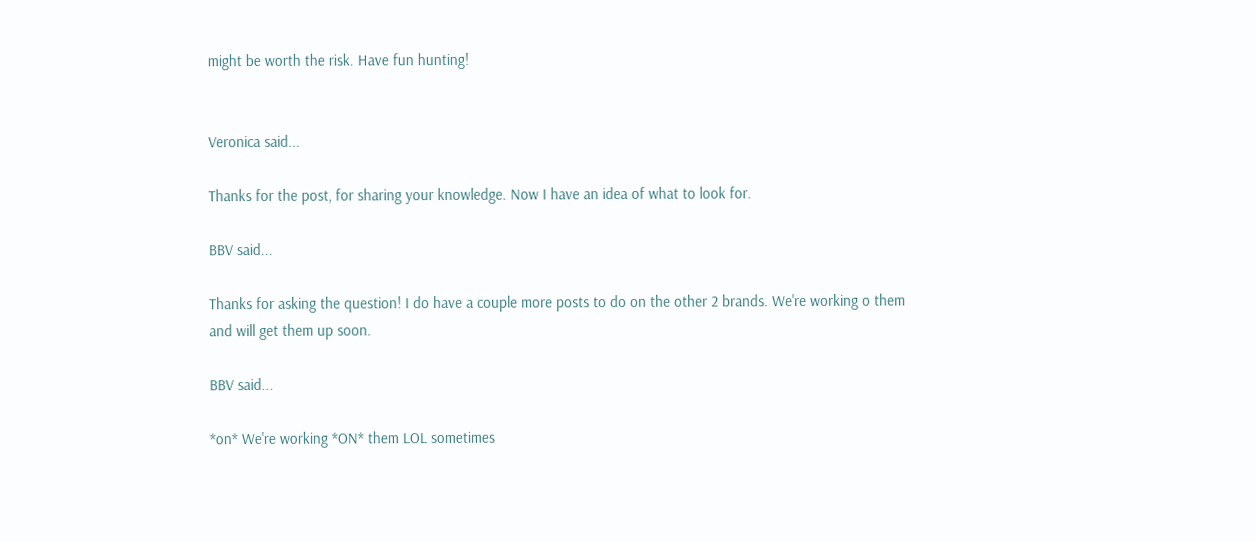might be worth the risk. Have fun hunting!


Veronica said...

Thanks for the post, for sharing your knowledge. Now I have an idea of what to look for.

BBV said...

Thanks for asking the question! I do have a couple more posts to do on the other 2 brands. We're working o them and will get them up soon.

BBV said...

*on* We're working *ON* them LOL sometimes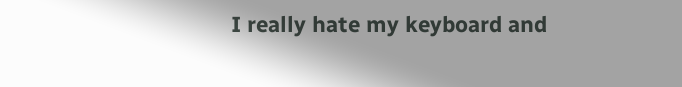I really hate my keyboard and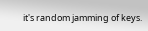it's random jamming of keys.